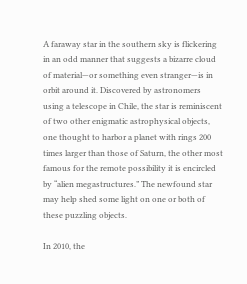A faraway star in the southern sky is flickering in an odd manner that suggests a bizarre cloud of material—or something even stranger—is in orbit around it. Discovered by astronomers using a telescope in Chile, the star is reminiscent of two other enigmatic astrophysical objects, one thought to harbor a planet with rings 200 times larger than those of Saturn, the other most famous for the remote possibility it is encircled by “alien megastructures.” The newfound star may help shed some light on one or both of these puzzling objects.

In 2010, the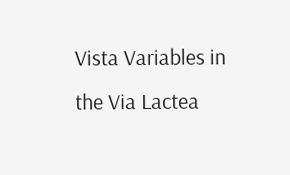Vista Variables in the Via Lactea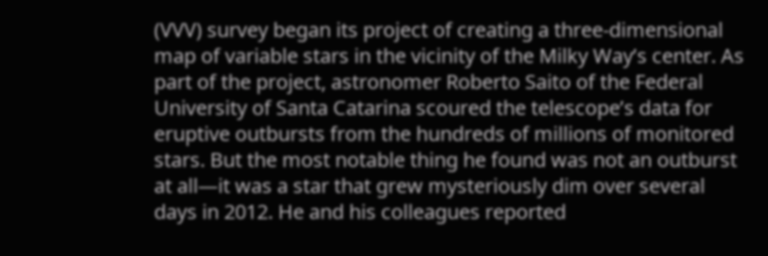(VVV) survey began its project of creating a three-dimensional map of variable stars in the vicinity of the Milky Way’s center. As part of the project, astronomer Roberto Saito of the Federal University of Santa Catarina scoured the telescope’s data for eruptive outbursts from the hundreds of millions of monitored stars. But the most notable thing he found was not an outburst at all—it was a star that grew mysteriously dim over several days in 2012. He and his colleagues reported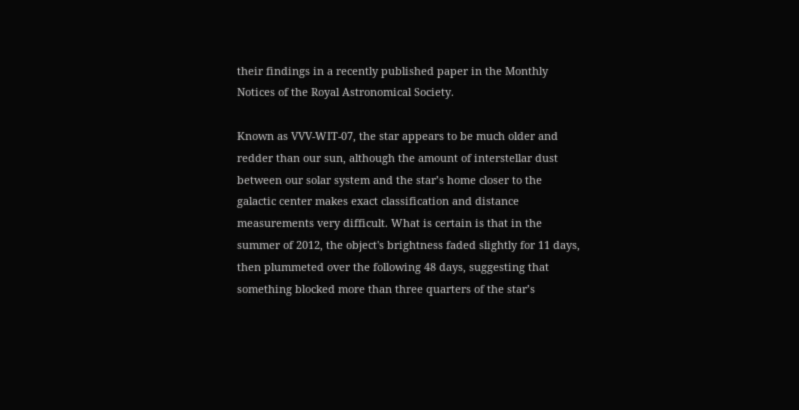their findings in a recently published paper in the Monthly Notices of the Royal Astronomical Society.

Known as VVV-WIT-07, the star appears to be much older and redder than our sun, although the amount of interstellar dust between our solar system and the star’s home closer to the galactic center makes exact classification and distance measurements very difficult. What is certain is that in the summer of 2012, the object's brightness faded slightly for 11 days, then plummeted over the following 48 days, suggesting that something blocked more than three quarters of the star’s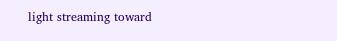light streaming toward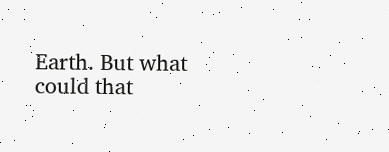Earth. But what could that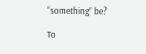“something” be?

To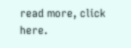read more, click here.